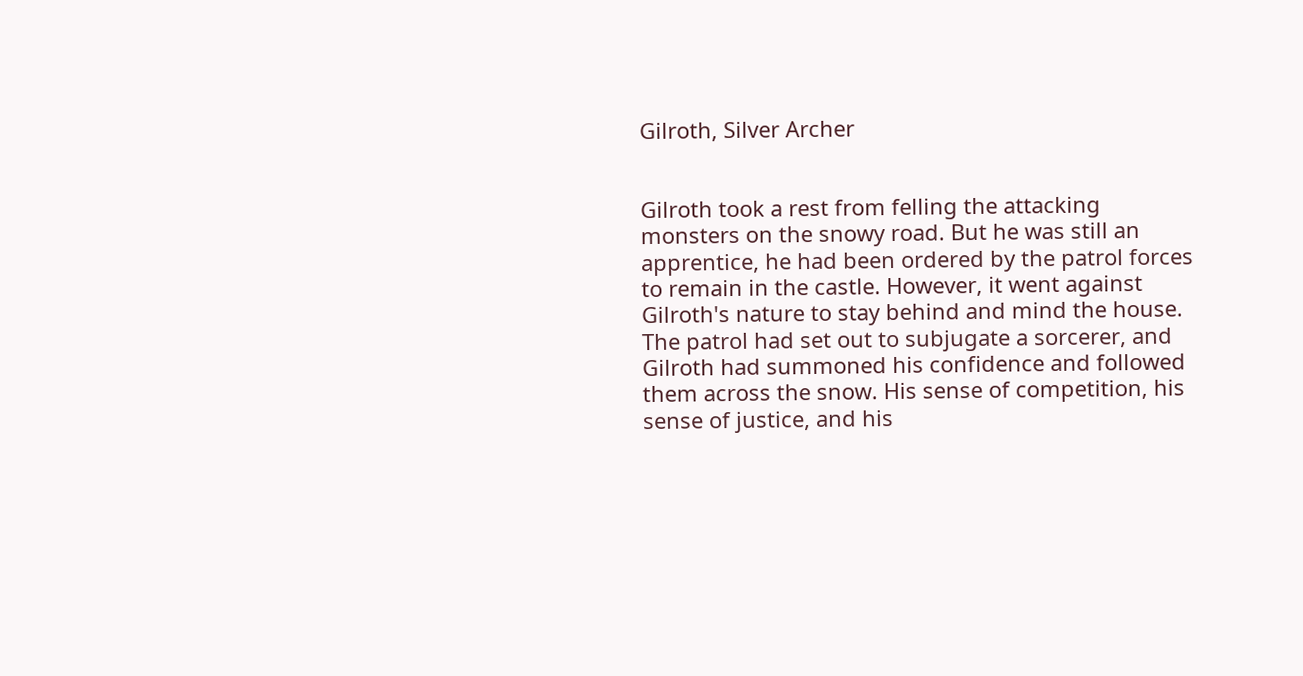Gilroth, Silver Archer


Gilroth took a rest from felling the attacking monsters on the snowy road. But he was still an apprentice, he had been ordered by the patrol forces to remain in the castle. However, it went against Gilroth's nature to stay behind and mind the house. The patrol had set out to subjugate a sorcerer, and Gilroth had summoned his confidence and followed them across the snow. His sense of competition, his sense of justice, and his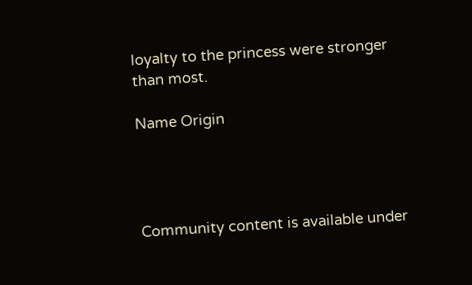loyalty to the princess were stronger than most.

Name Origin




Community content is available under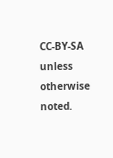CC-BY-SA unless otherwise noted.